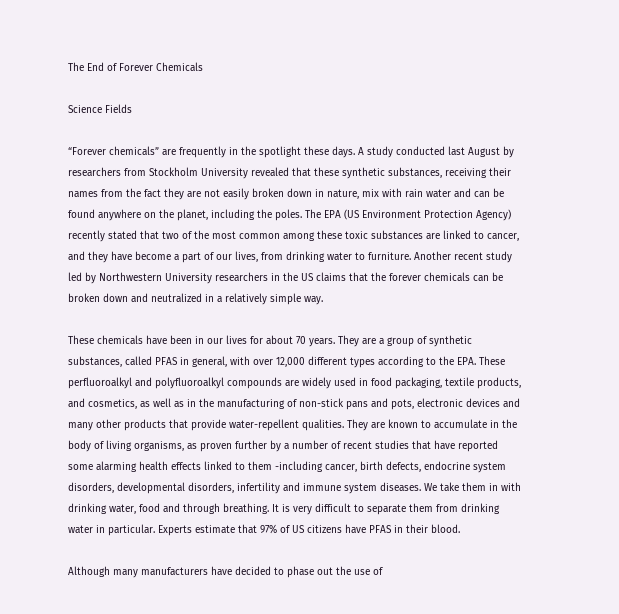The End of Forever Chemicals

Science Fields

“Forever chemicals” are frequently in the spotlight these days. A study conducted last August by researchers from Stockholm University revealed that these synthetic substances, receiving their names from the fact they are not easily broken down in nature, mix with rain water and can be found anywhere on the planet, including the poles. The EPA (US Environment Protection Agency) recently stated that two of the most common among these toxic substances are linked to cancer, and they have become a part of our lives, from drinking water to furniture. Another recent study led by Northwestern University researchers in the US claims that the forever chemicals can be broken down and neutralized in a relatively simple way.

These chemicals have been in our lives for about 70 years. They are a group of synthetic substances, called PFAS in general, with over 12,000 different types according to the EPA. These perfluoroalkyl and polyfluoroalkyl compounds are widely used in food packaging, textile products, and cosmetics, as well as in the manufacturing of non-stick pans and pots, electronic devices and many other products that provide water-repellent qualities. They are known to accumulate in the body of living organisms, as proven further by a number of recent studies that have reported some alarming health effects linked to them -including cancer, birth defects, endocrine system disorders, developmental disorders, infertility and immune system diseases. We take them in with drinking water, food and through breathing. It is very difficult to separate them from drinking water in particular. Experts estimate that 97% of US citizens have PFAS in their blood.

Although many manufacturers have decided to phase out the use of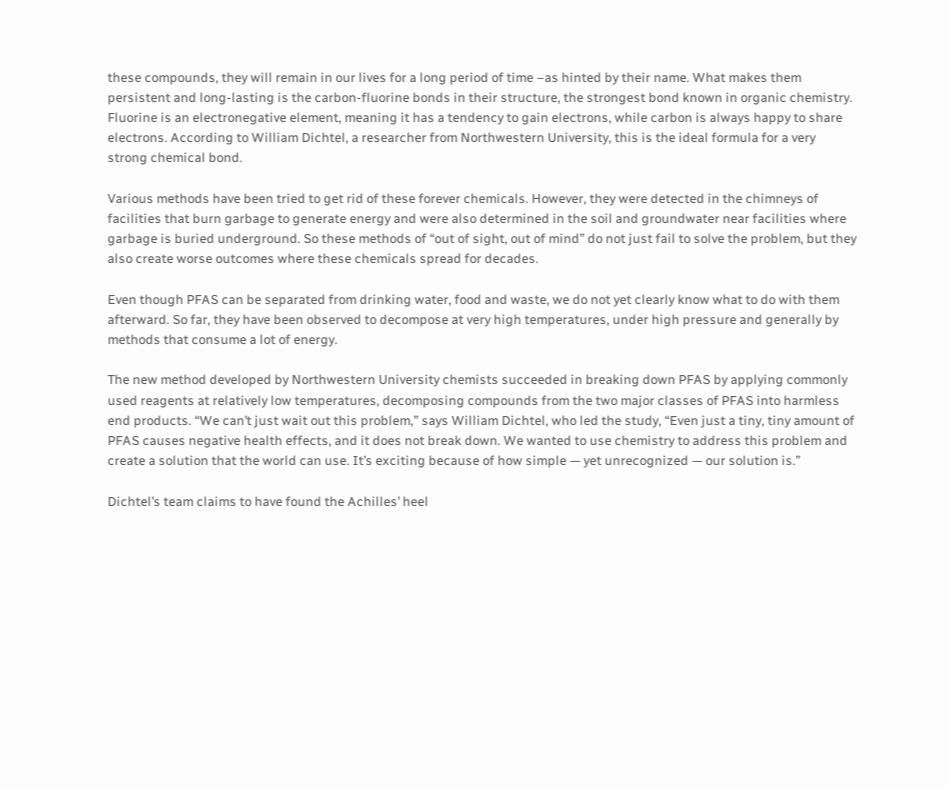these compounds, they will remain in our lives for a long period of time –as hinted by their name. What makes them persistent and long-lasting is the carbon-fluorine bonds in their structure, the strongest bond known in organic chemistry. Fluorine is an electronegative element, meaning it has a tendency to gain electrons, while carbon is always happy to share electrons. According to William Dichtel, a researcher from Northwestern University, this is the ideal formula for a very strong chemical bond.

Various methods have been tried to get rid of these forever chemicals. However, they were detected in the chimneys of facilities that burn garbage to generate energy and were also determined in the soil and groundwater near facilities where garbage is buried underground. So these methods of “out of sight, out of mind” do not just fail to solve the problem, but they also create worse outcomes where these chemicals spread for decades.

Even though PFAS can be separated from drinking water, food and waste, we do not yet clearly know what to do with them afterward. So far, they have been observed to decompose at very high temperatures, under high pressure and generally by methods that consume a lot of energy.

The new method developed by Northwestern University chemists succeeded in breaking down PFAS by applying commonly used reagents at relatively low temperatures, decomposing compounds from the two major classes of PFAS into harmless end products. “We can’t just wait out this problem,” says William Dichtel, who led the study, “Even just a tiny, tiny amount of PFAS causes negative health effects, and it does not break down. We wanted to use chemistry to address this problem and create a solution that the world can use. It’s exciting because of how simple — yet unrecognized — our solution is.”

Dichtel’s team claims to have found the Achilles’ heel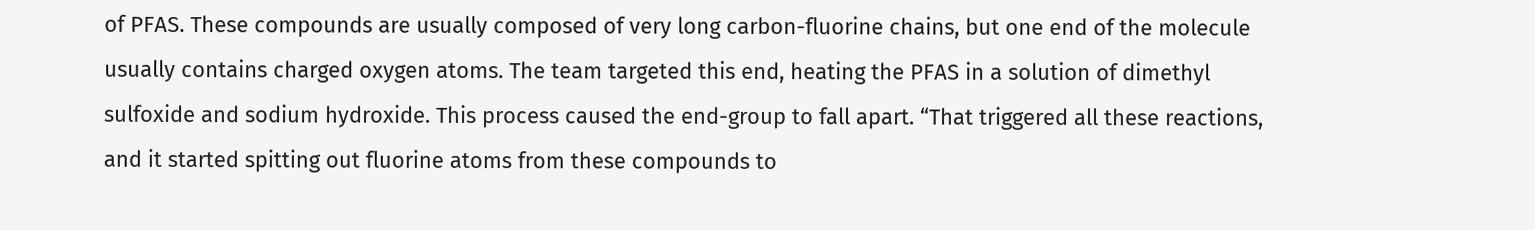of PFAS. These compounds are usually composed of very long carbon-fluorine chains, but one end of the molecule usually contains charged oxygen atoms. The team targeted this end, heating the PFAS in a solution of dimethyl sulfoxide and sodium hydroxide. This process caused the end-group to fall apart. “That triggered all these reactions, and it started spitting out fluorine atoms from these compounds to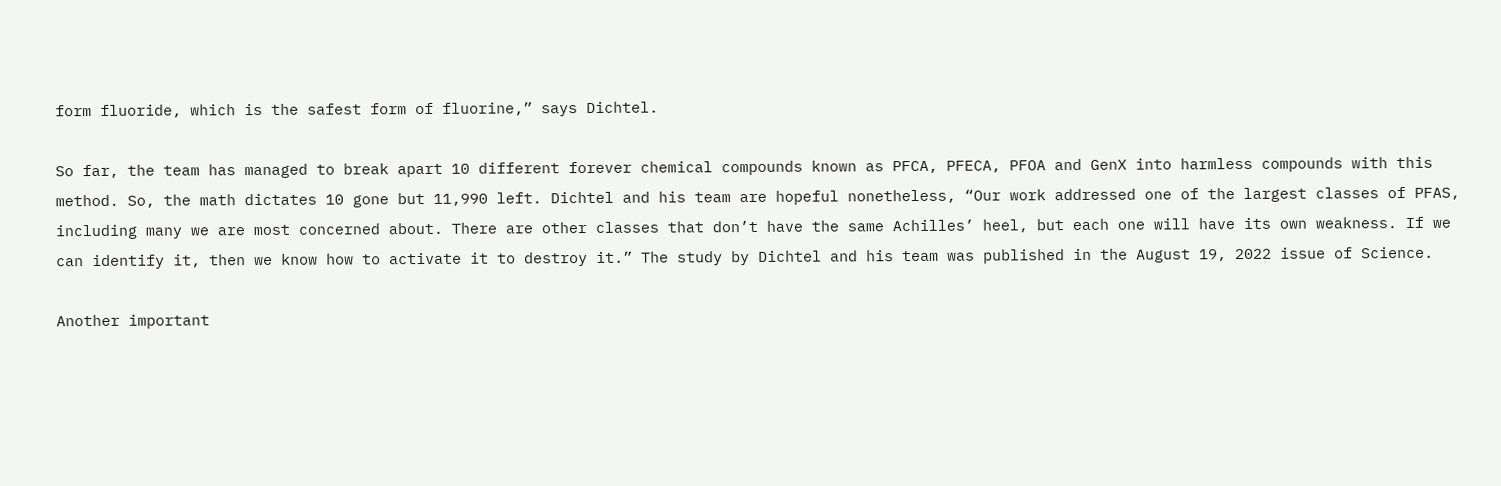form fluoride, which is the safest form of fluorine,” says Dichtel.

So far, the team has managed to break apart 10 different forever chemical compounds known as PFCA, PFECA, PFOA and GenX into harmless compounds with this method. So, the math dictates 10 gone but 11,990 left. Dichtel and his team are hopeful nonetheless, “Our work addressed one of the largest classes of PFAS, including many we are most concerned about. There are other classes that don’t have the same Achilles’ heel, but each one will have its own weakness. If we can identify it, then we know how to activate it to destroy it.” The study by Dichtel and his team was published in the August 19, 2022 issue of Science.

Another important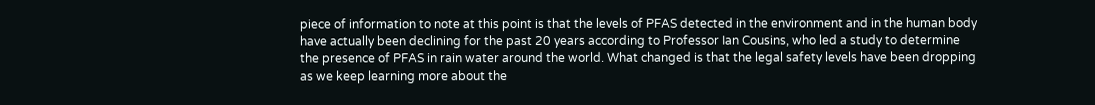piece of information to note at this point is that the levels of PFAS detected in the environment and in the human body have actually been declining for the past 20 years according to Professor Ian Cousins, who led a study to determine the presence of PFAS in rain water around the world. What changed is that the legal safety levels have been dropping as we keep learning more about the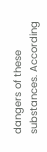dangers of these substances. According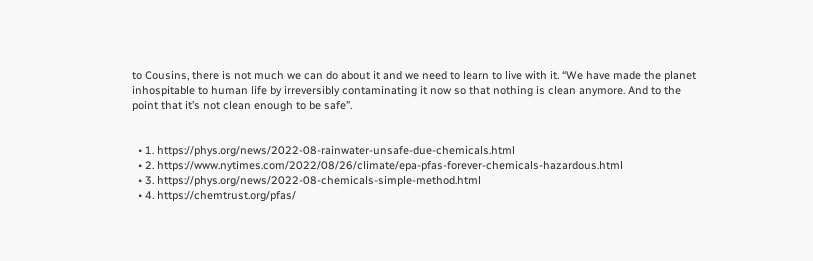to Cousins, there is not much we can do about it and we need to learn to live with it. “We have made the planet inhospitable to human life by irreversibly contaminating it now so that nothing is clean anymore. And to the point that it’s not clean enough to be safe”.


  • 1. https://phys.org/news/2022-08-rainwater-unsafe-due-chemicals.html
  • 2. https://www.nytimes.com/2022/08/26/climate/epa-pfas-forever-chemicals-hazardous.html
  • 3. https://phys.org/news/2022-08-chemicals-simple-method.html
  • 4. https://chemtrust.org/pfas/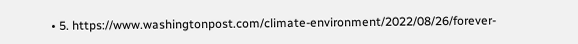• 5. https://www.washingtonpost.com/climate-environment/2022/08/26/forever-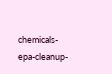chemicals-epa-cleanup-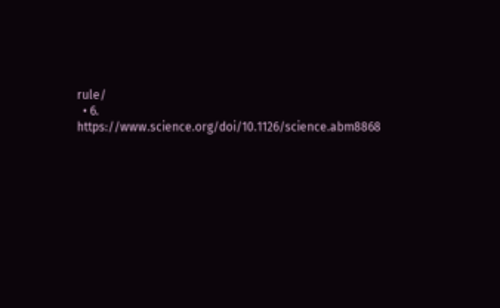rule/
  • 6. https://www.science.org/doi/10.1126/science.abm8868